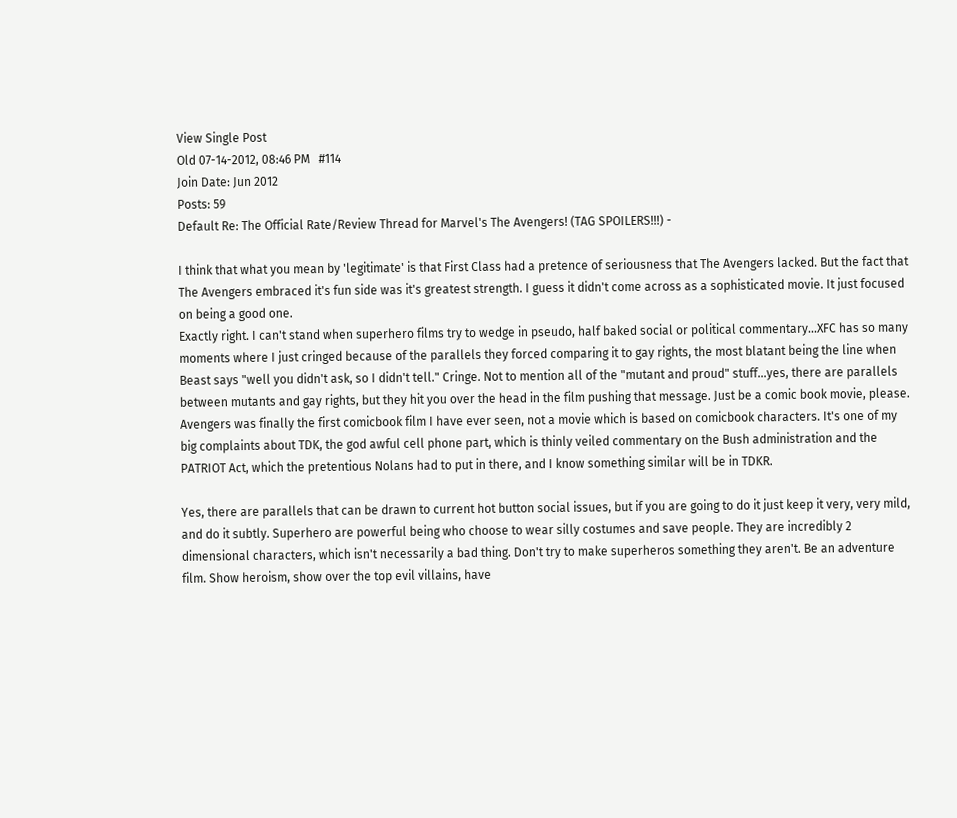View Single Post
Old 07-14-2012, 08:46 PM   #114
Join Date: Jun 2012
Posts: 59
Default Re: The Official Rate/Review Thread for Marvel's The Avengers! (TAG SPOILERS!!!) -

I think that what you mean by 'legitimate' is that First Class had a pretence of seriousness that The Avengers lacked. But the fact that The Avengers embraced it's fun side was it's greatest strength. I guess it didn't come across as a sophisticated movie. It just focused on being a good one.
Exactly right. I can't stand when superhero films try to wedge in pseudo, half baked social or political commentary...XFC has so many moments where I just cringed because of the parallels they forced comparing it to gay rights, the most blatant being the line when Beast says "well you didn't ask, so I didn't tell." Cringe. Not to mention all of the "mutant and proud" stuff...yes, there are parallels between mutants and gay rights, but they hit you over the head in the film pushing that message. Just be a comic book movie, please. Avengers was finally the first comicbook film I have ever seen, not a movie which is based on comicbook characters. It's one of my big complaints about TDK, the god awful cell phone part, which is thinly veiled commentary on the Bush administration and the PATRIOT Act, which the pretentious Nolans had to put in there, and I know something similar will be in TDKR.

Yes, there are parallels that can be drawn to current hot button social issues, but if you are going to do it just keep it very, very mild, and do it subtly. Superhero are powerful being who choose to wear silly costumes and save people. They are incredibly 2 dimensional characters, which isn't necessarily a bad thing. Don't try to make superheros something they aren't. Be an adventure film. Show heroism, show over the top evil villains, have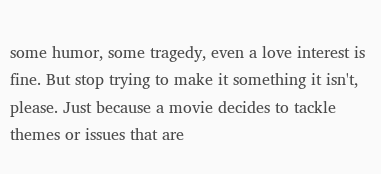some humor, some tragedy, even a love interest is fine. But stop trying to make it something it isn't, please. Just because a movie decides to tackle themes or issues that are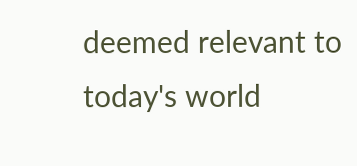deemed relevant to today's world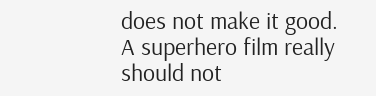does not make it good. A superhero film really should not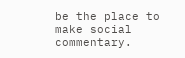be the place to make social commentary.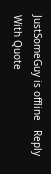JustSomeGuy is offline   Reply With Quote